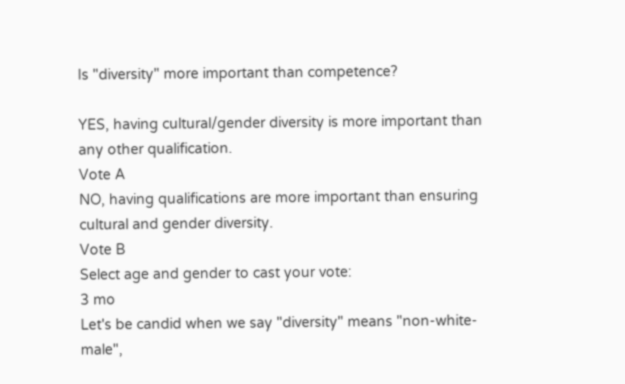Is "diversity" more important than competence?

YES, having cultural/gender diversity is more important than any other qualification.
Vote A
NO, having qualifications are more important than ensuring cultural and gender diversity.
Vote B
Select age and gender to cast your vote:
3 mo
Let's be candid when we say "diversity" means "non-white-male",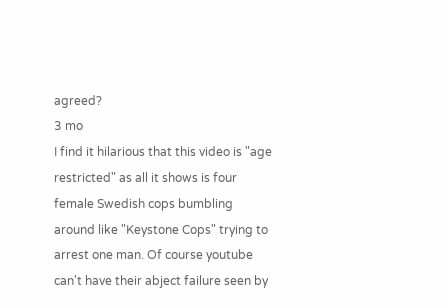agreed?
3 mo
I find it hilarious that this video is "age restricted" as all it shows is four female Swedish cops bumbling around like "Keystone Cops" trying to arrest one man. Of course youtube can't have their abject failure seen by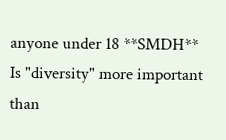anyone under 18 **SMDH**
Is "diversity" more important than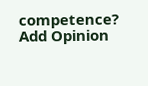competence?
Add Opinion